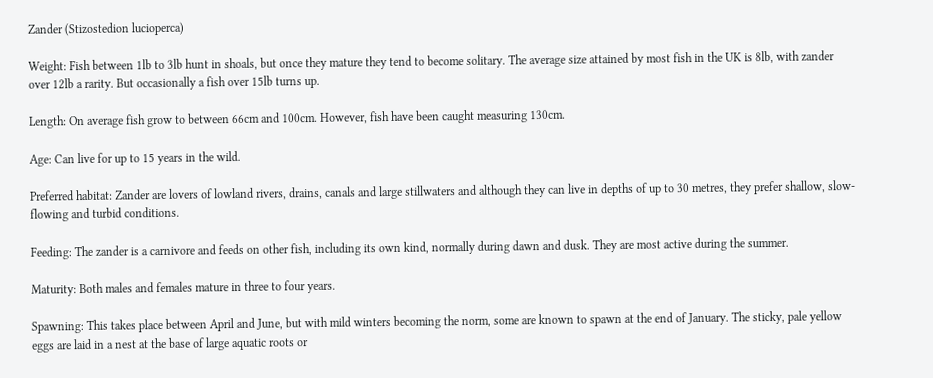Zander (Stizostedion lucioperca)

Weight: Fish between 1lb to 3lb hunt in shoals, but once they mature they tend to become solitary. The average size attained by most fish in the UK is 8lb, with zander over 12lb a rarity. But occasionally a fish over 15lb turns up.

Length: On average fish grow to between 66cm and 100cm. However, fish have been caught measuring 130cm.

Age: Can live for up to 15 years in the wild.

Preferred habitat: Zander are lovers of lowland rivers, drains, canals and large stillwaters and although they can live in depths of up to 30 metres, they prefer shallow, slow-flowing and turbid conditions.

Feeding: The zander is a carnivore and feeds on other fish, including its own kind, normally during dawn and dusk. They are most active during the summer.

Maturity: Both males and females mature in three to four years.

Spawning: This takes place between April and June, but with mild winters becoming the norm, some are known to spawn at the end of January. The sticky, pale yellow eggs are laid in a nest at the base of large aquatic roots or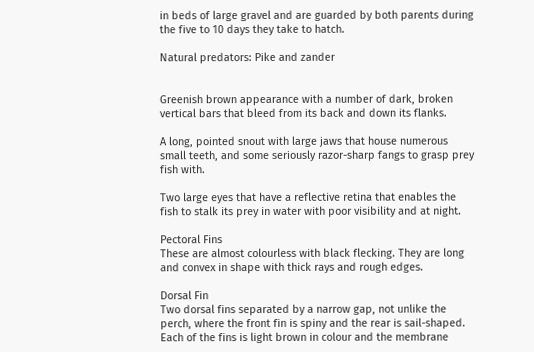in beds of large gravel and are guarded by both parents during the five to 10 days they take to hatch.

Natural predators: Pike and zander


Greenish brown appearance with a number of dark, broken vertical bars that bleed from its back and down its flanks.

A long, pointed snout with large jaws that house numerous small teeth, and some seriously razor-sharp fangs to grasp prey fish with.

Two large eyes that have a reflective retina that enables the fish to stalk its prey in water with poor visibility and at night.

Pectoral Fins
These are almost colourless with black flecking. They are long and convex in shape with thick rays and rough edges.

Dorsal Fin
Two dorsal fins separated by a narrow gap, not unlike the perch, where the front fin is spiny and the rear is sail-shaped. Each of the fins is light brown in colour and the membrane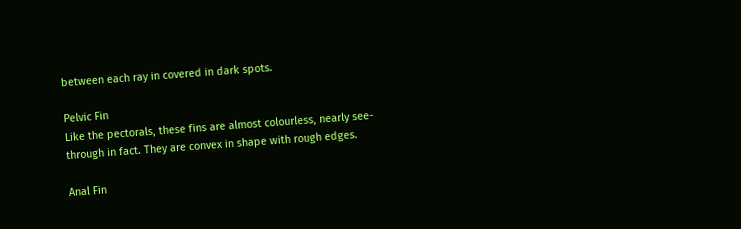between each ray in covered in dark spots.

Pelvic Fin
Like the pectorals, these fins are almost colourless, nearly see-through in fact. They are convex in shape with rough edges.

Anal Fin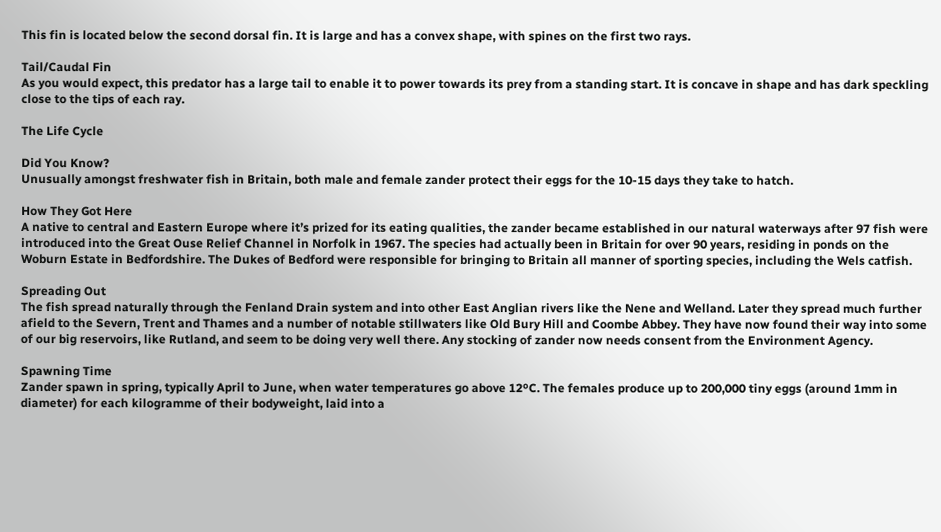This fin is located below the second dorsal fin. It is large and has a convex shape, with spines on the first two rays.

Tail/Caudal Fin
As you would expect, this predator has a large tail to enable it to power towards its prey from a standing start. It is concave in shape and has dark speckling close to the tips of each ray.

The Life Cycle

Did You Know?
Unusually amongst freshwater fish in Britain, both male and female zander protect their eggs for the 10-15 days they take to hatch.

How They Got Here
A native to central and Eastern Europe where it’s prized for its eating qualities, the zander became established in our natural waterways after 97 fish were introduced into the Great Ouse Relief Channel in Norfolk in 1967. The species had actually been in Britain for over 90 years, residing in ponds on the Woburn Estate in Bedfordshire. The Dukes of Bedford were responsible for bringing to Britain all manner of sporting species, including the Wels catfish.

Spreading Out
The fish spread naturally through the Fenland Drain system and into other East Anglian rivers like the Nene and Welland. Later they spread much further afield to the Severn, Trent and Thames and a number of notable stillwaters like Old Bury Hill and Coombe Abbey. They have now found their way into some of our big reservoirs, like Rutland, and seem to be doing very well there. Any stocking of zander now needs consent from the Environment Agency.

Spawning Time
Zander spawn in spring, typically April to June, when water temperatures go above 12ºC. The females produce up to 200,000 tiny eggs (around 1mm in diameter) for each kilogramme of their bodyweight, laid into a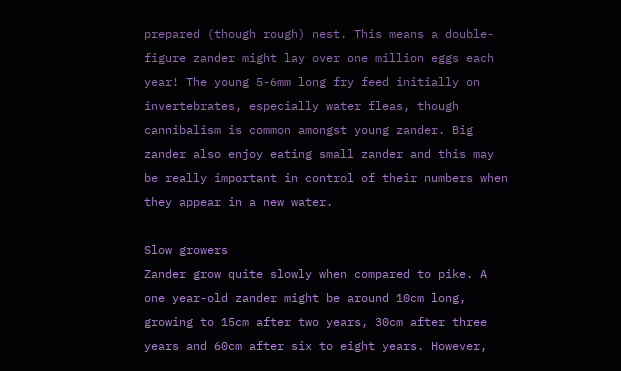prepared (though rough) nest. This means a double-figure zander might lay over one million eggs each year! The young 5-6mm long fry feed initially on invertebrates, especially water fleas, though cannibalism is common amongst young zander. Big zander also enjoy eating small zander and this may be really important in control of their numbers when they appear in a new water.

Slow growers
Zander grow quite slowly when compared to pike. A one year-old zander might be around 10cm long, growing to 15cm after two years, 30cm after three years and 60cm after six to eight years. However,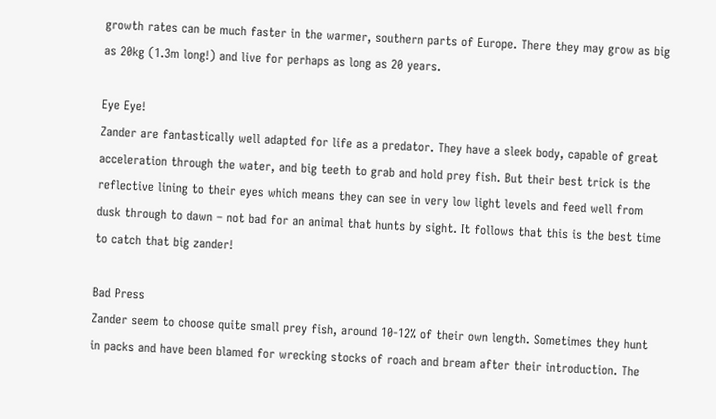growth rates can be much faster in the warmer, southern parts of Europe. There they may grow as big as 20kg (1.3m long!) and live for perhaps as long as 20 years.

Eye Eye!
Zander are fantastically well adapted for life as a predator. They have a sleek body, capable of great acceleration through the water, and big teeth to grab and hold prey fish. But their best trick is the reflective lining to their eyes which means they can see in very low light levels and feed well from dusk through to dawn – not bad for an animal that hunts by sight. It follows that this is the best time to catch that big zander!

Bad Press
Zander seem to choose quite small prey fish, around 10-12% of their own length. Sometimes they hunt in packs and have been blamed for wrecking stocks of roach and bream after their introduction. The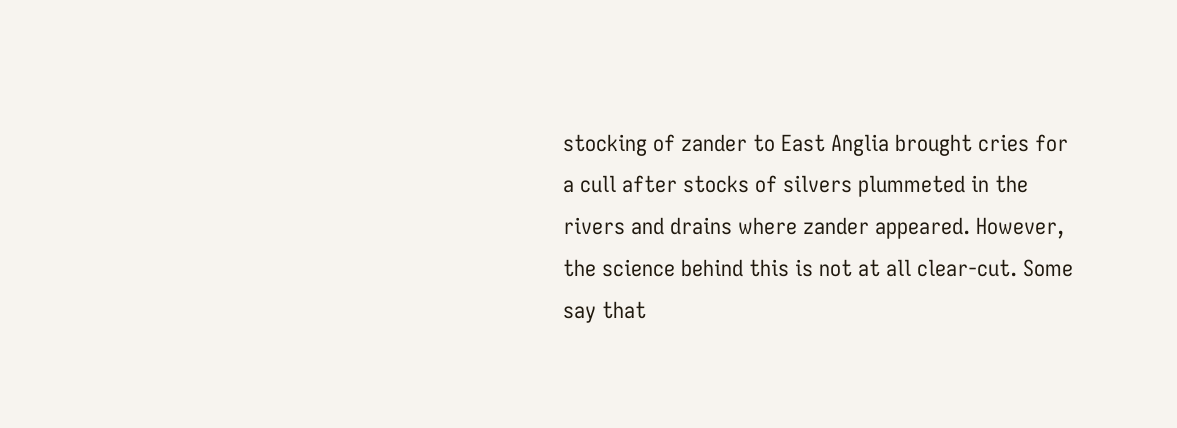stocking of zander to East Anglia brought cries for a cull after stocks of silvers plummeted in the rivers and drains where zander appeared. However, the science behind this is not at all clear-cut. Some say that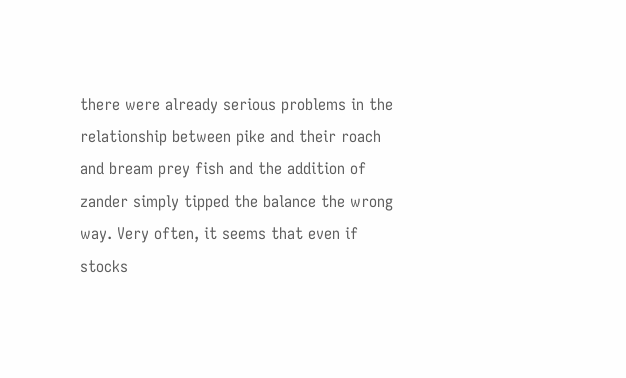there were already serious problems in the relationship between pike and their roach and bream prey fish and the addition of zander simply tipped the balance the wrong way. Very often, it seems that even if stocks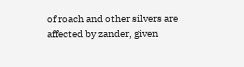of roach and other silvers are affected by zander, given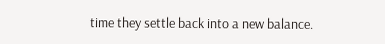time they settle back into a new balance.